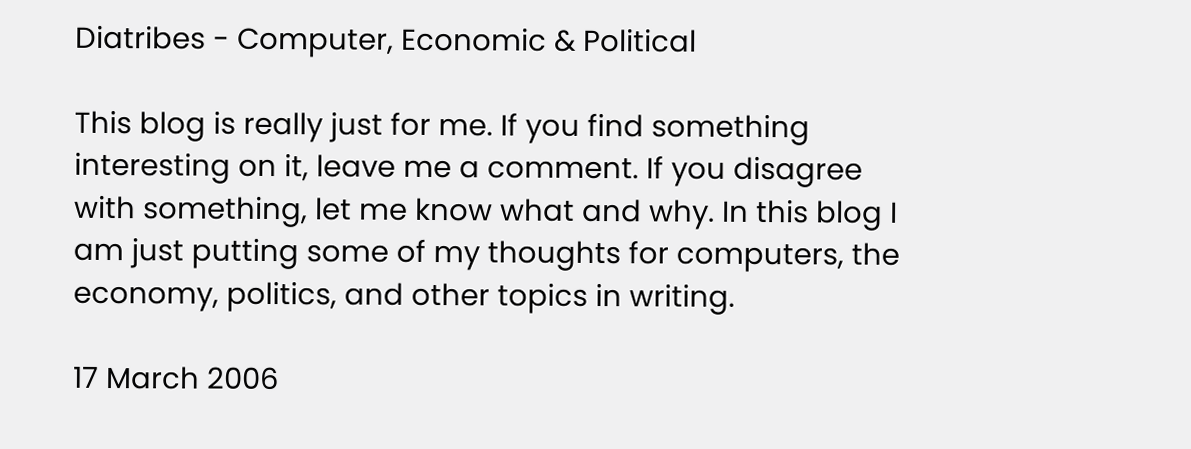Diatribes - Computer, Economic & Political

This blog is really just for me. If you find something interesting on it, leave me a comment. If you disagree with something, let me know what and why. In this blog I am just putting some of my thoughts for computers, the economy, politics, and other topics in writing.

17 March 2006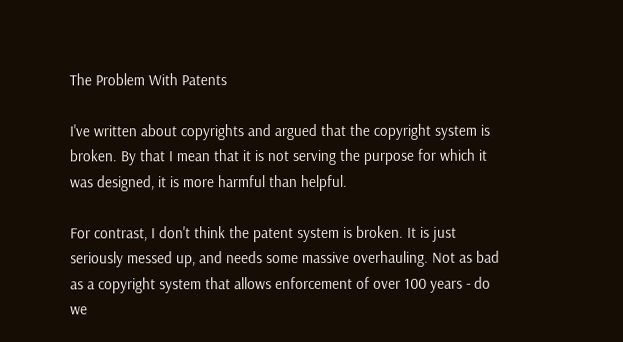The Problem With Patents

I've written about copyrights and argued that the copyright system is broken. By that I mean that it is not serving the purpose for which it was designed, it is more harmful than helpful.

For contrast, I don't think the patent system is broken. It is just seriously messed up, and needs some massive overhauling. Not as bad as a copyright system that allows enforcement of over 100 years - do we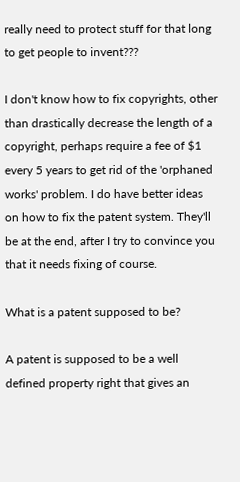really need to protect stuff for that long to get people to invent???

I don't know how to fix copyrights, other than drastically decrease the length of a copyright, perhaps require a fee of $1 every 5 years to get rid of the 'orphaned works' problem. I do have better ideas on how to fix the patent system. They'll be at the end, after I try to convince you that it needs fixing of course.

What is a patent supposed to be?

A patent is supposed to be a well defined property right that gives an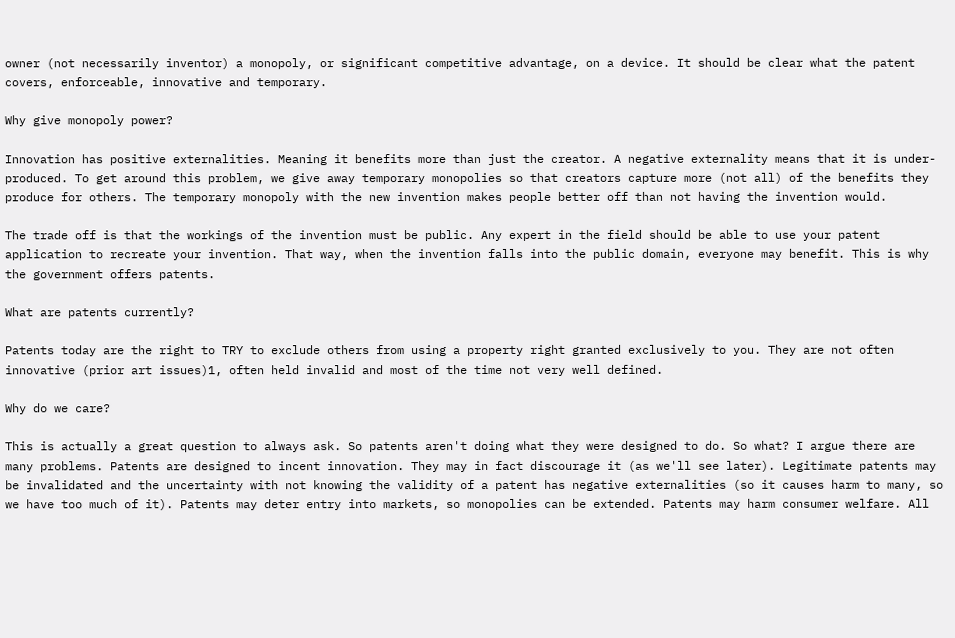owner (not necessarily inventor) a monopoly, or significant competitive advantage, on a device. It should be clear what the patent covers, enforceable, innovative and temporary.

Why give monopoly power?

Innovation has positive externalities. Meaning it benefits more than just the creator. A negative externality means that it is under-produced. To get around this problem, we give away temporary monopolies so that creators capture more (not all) of the benefits they produce for others. The temporary monopoly with the new invention makes people better off than not having the invention would.

The trade off is that the workings of the invention must be public. Any expert in the field should be able to use your patent application to recreate your invention. That way, when the invention falls into the public domain, everyone may benefit. This is why the government offers patents.

What are patents currently?

Patents today are the right to TRY to exclude others from using a property right granted exclusively to you. They are not often innovative (prior art issues)1, often held invalid and most of the time not very well defined.

Why do we care?

This is actually a great question to always ask. So patents aren't doing what they were designed to do. So what? I argue there are many problems. Patents are designed to incent innovation. They may in fact discourage it (as we'll see later). Legitimate patents may be invalidated and the uncertainty with not knowing the validity of a patent has negative externalities (so it causes harm to many, so we have too much of it). Patents may deter entry into markets, so monopolies can be extended. Patents may harm consumer welfare. All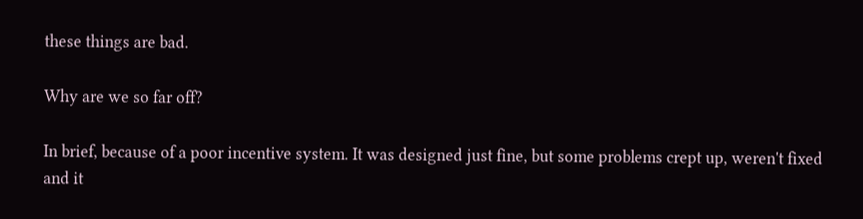these things are bad.

Why are we so far off?

In brief, because of a poor incentive system. It was designed just fine, but some problems crept up, weren't fixed and it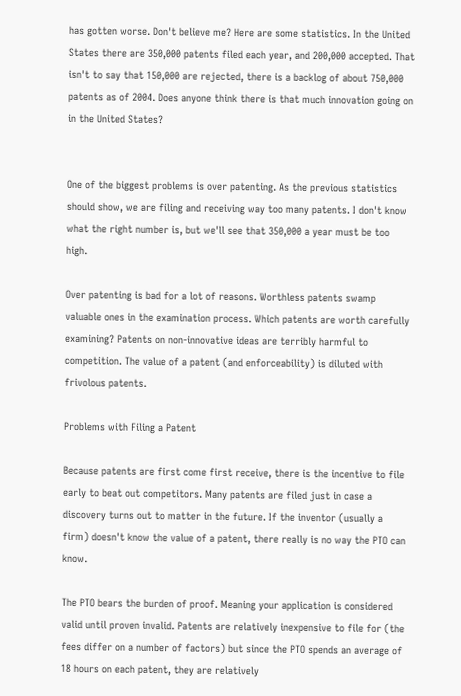has gotten worse. Don't believe me? Here are some statistics. In the United States there are 350,000 patents filed each year, and 200,000 accepted. That isn't to say that 150,000 are rejected, there is a backlog of about 750,000 patents as of 2004. Does anyone think there is that much innovation going on in the United States?


One of the biggest problems is over patenting. As the previous statistics should show, we are filing and receiving way too many patents. I don't know what the right number is, but we'll see that 350,000 a year must be too high.

Over patenting is bad for a lot of reasons. Worthless patents swamp valuable ones in the examination process. Which patents are worth carefully examining? Patents on non-innovative ideas are terribly harmful to competition. The value of a patent (and enforceability) is diluted with frivolous patents.

Problems with Filing a Patent

Because patents are first come first receive, there is the incentive to file early to beat out competitors. Many patents are filed just in case a discovery turns out to matter in the future. If the inventor (usually a firm) doesn't know the value of a patent, there really is no way the PTO can know.

The PTO bears the burden of proof. Meaning your application is considered valid until proven invalid. Patents are relatively inexpensive to file for (the fees differ on a number of factors) but since the PTO spends an average of 18 hours on each patent, they are relatively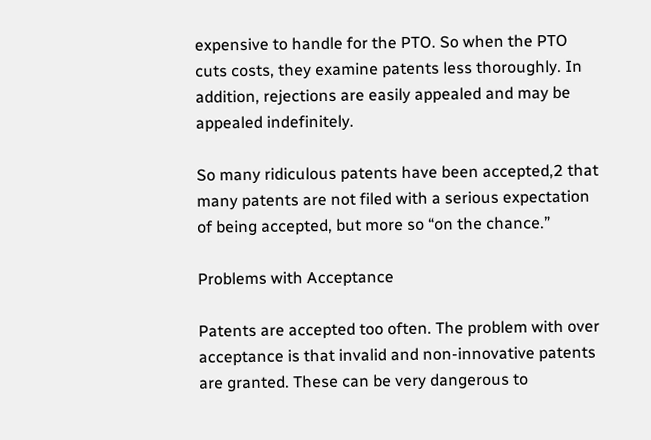expensive to handle for the PTO. So when the PTO cuts costs, they examine patents less thoroughly. In addition, rejections are easily appealed and may be appealed indefinitely.

So many ridiculous patents have been accepted,2 that many patents are not filed with a serious expectation of being accepted, but more so “on the chance.”

Problems with Acceptance

Patents are accepted too often. The problem with over acceptance is that invalid and non-innovative patents are granted. These can be very dangerous to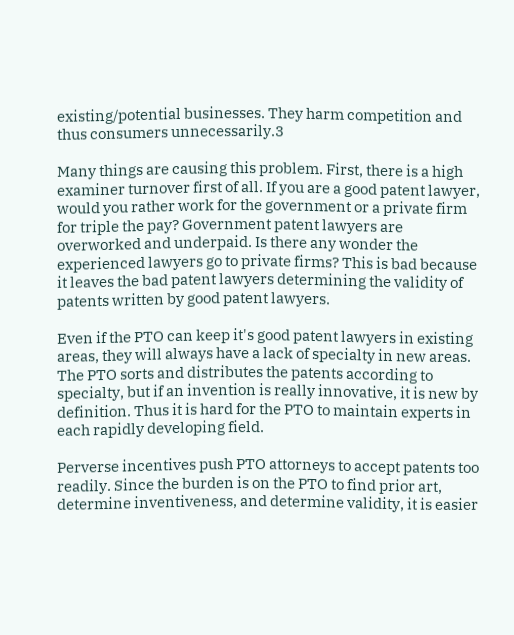existing/potential businesses. They harm competition and thus consumers unnecessarily.3

Many things are causing this problem. First, there is a high examiner turnover first of all. If you are a good patent lawyer, would you rather work for the government or a private firm for triple the pay? Government patent lawyers are overworked and underpaid. Is there any wonder the experienced lawyers go to private firms? This is bad because it leaves the bad patent lawyers determining the validity of patents written by good patent lawyers.

Even if the PTO can keep it's good patent lawyers in existing areas, they will always have a lack of specialty in new areas. The PTO sorts and distributes the patents according to specialty, but if an invention is really innovative, it is new by definition. Thus it is hard for the PTO to maintain experts in each rapidly developing field.

Perverse incentives push PTO attorneys to accept patents too readily. Since the burden is on the PTO to find prior art, determine inventiveness, and determine validity, it is easier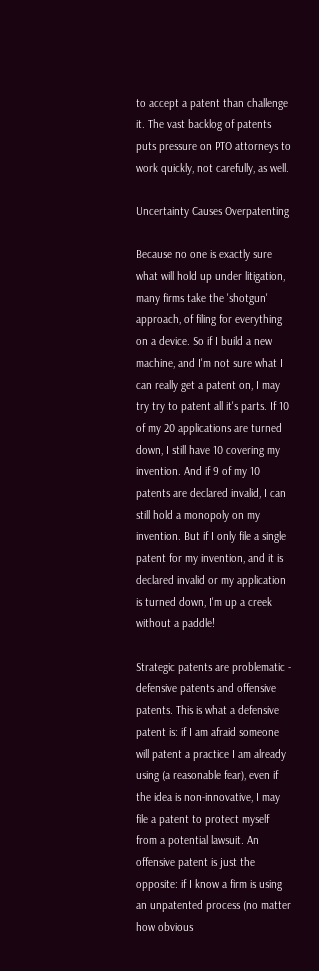to accept a patent than challenge it. The vast backlog of patents puts pressure on PTO attorneys to work quickly, not carefully, as well.

Uncertainty Causes Overpatenting

Because no one is exactly sure what will hold up under litigation, many firms take the 'shotgun' approach, of filing for everything on a device. So if I build a new machine, and I'm not sure what I can really get a patent on, I may try try to patent all it's parts. If 10 of my 20 applications are turned down, I still have 10 covering my invention. And if 9 of my 10 patents are declared invalid, I can still hold a monopoly on my invention. But if I only file a single patent for my invention, and it is declared invalid or my application is turned down, I'm up a creek without a paddle!

Strategic patents are problematic - defensive patents and offensive patents. This is what a defensive patent is: if I am afraid someone will patent a practice I am already using (a reasonable fear), even if the idea is non-innovative, I may file a patent to protect myself from a potential lawsuit. An offensive patent is just the opposite: if I know a firm is using an unpatented process (no matter how obvious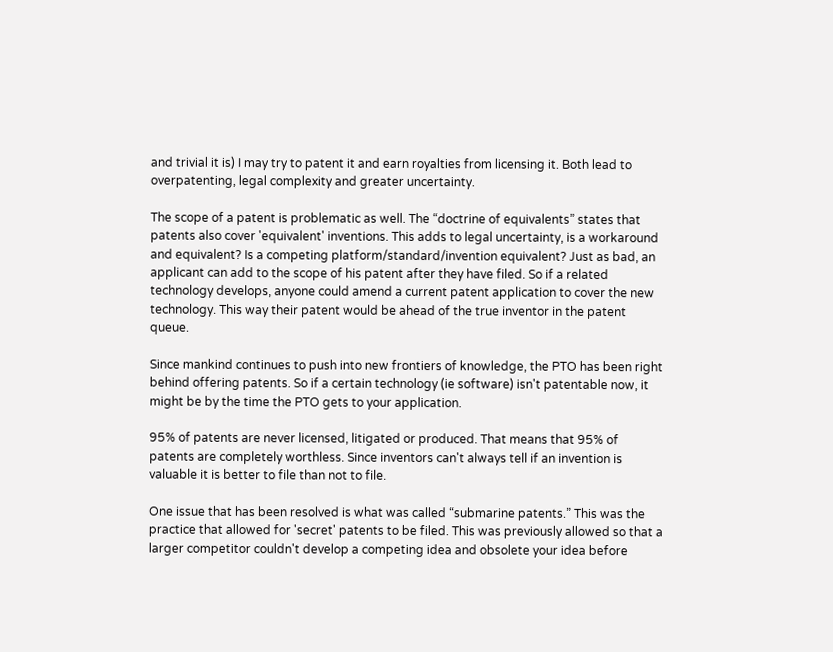and trivial it is) I may try to patent it and earn royalties from licensing it. Both lead to overpatenting, legal complexity and greater uncertainty.

The scope of a patent is problematic as well. The “doctrine of equivalents” states that patents also cover 'equivalent' inventions. This adds to legal uncertainty, is a workaround and equivalent? Is a competing platform/standard/invention equivalent? Just as bad, an applicant can add to the scope of his patent after they have filed. So if a related technology develops, anyone could amend a current patent application to cover the new technology. This way their patent would be ahead of the true inventor in the patent queue.

Since mankind continues to push into new frontiers of knowledge, the PTO has been right behind offering patents. So if a certain technology (ie software) isn't patentable now, it might be by the time the PTO gets to your application.

95% of patents are never licensed, litigated or produced. That means that 95% of patents are completely worthless. Since inventors can't always tell if an invention is valuable it is better to file than not to file.

One issue that has been resolved is what was called “submarine patents.” This was the practice that allowed for 'secret' patents to be filed. This was previously allowed so that a larger competitor couldn't develop a competing idea and obsolete your idea before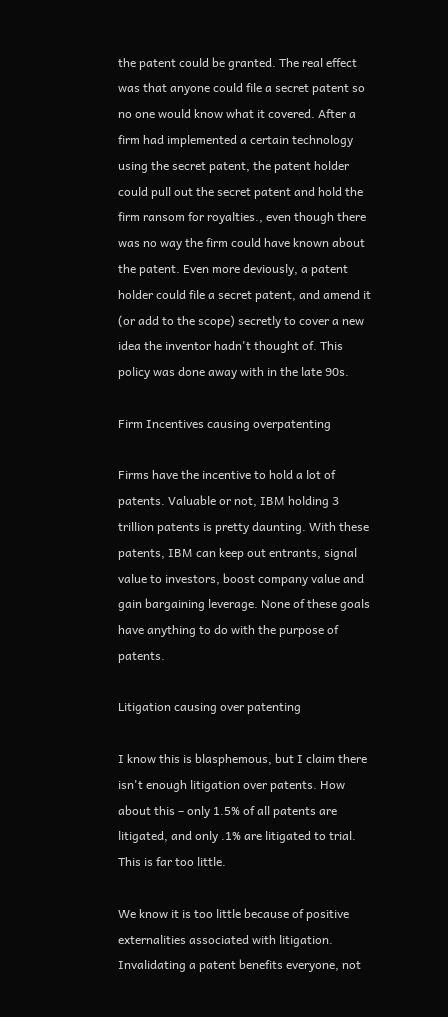the patent could be granted. The real effect was that anyone could file a secret patent so no one would know what it covered. After a firm had implemented a certain technology using the secret patent, the patent holder could pull out the secret patent and hold the firm ransom for royalties., even though there was no way the firm could have known about the patent. Even more deviously, a patent holder could file a secret patent, and amend it (or add to the scope) secretly to cover a new idea the inventor hadn't thought of. This policy was done away with in the late 90s.

Firm Incentives causing overpatenting

Firms have the incentive to hold a lot of patents. Valuable or not, IBM holding 3 trillion patents is pretty daunting. With these patents, IBM can keep out entrants, signal value to investors, boost company value and gain bargaining leverage. None of these goals have anything to do with the purpose of patents.

Litigation causing over patenting

I know this is blasphemous, but I claim there isn't enough litigation over patents. How about this – only 1.5% of all patents are litigated, and only .1% are litigated to trial. This is far too little.

We know it is too little because of positive externalities associated with litigation. Invalidating a patent benefits everyone, not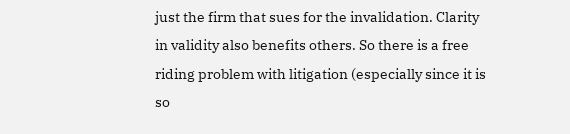just the firm that sues for the invalidation. Clarity in validity also benefits others. So there is a free riding problem with litigation (especially since it is so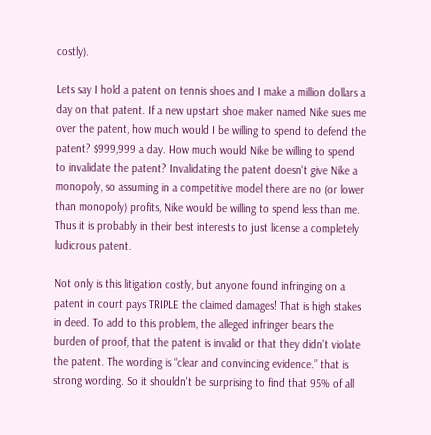costly).

Lets say I hold a patent on tennis shoes and I make a million dollars a day on that patent. If a new upstart shoe maker named Nike sues me over the patent, how much would I be willing to spend to defend the patent? $999,999 a day. How much would Nike be willing to spend to invalidate the patent? Invalidating the patent doesn't give Nike a monopoly, so assuming in a competitive model there are no (or lower than monopoly) profits, Nike would be willing to spend less than me. Thus it is probably in their best interests to just license a completely ludicrous patent.

Not only is this litigation costly, but anyone found infringing on a patent in court pays TRIPLE the claimed damages! That is high stakes in deed. To add to this problem, the alleged infringer bears the burden of proof, that the patent is invalid or that they didn't violate the patent. The wording is “clear and convincing evidence.” that is strong wording. So it shouldn't be surprising to find that 95% of all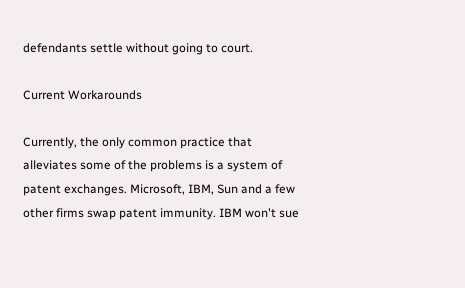defendants settle without going to court.

Current Workarounds

Currently, the only common practice that alleviates some of the problems is a system of patent exchanges. Microsoft, IBM, Sun and a few other firms swap patent immunity. IBM won't sue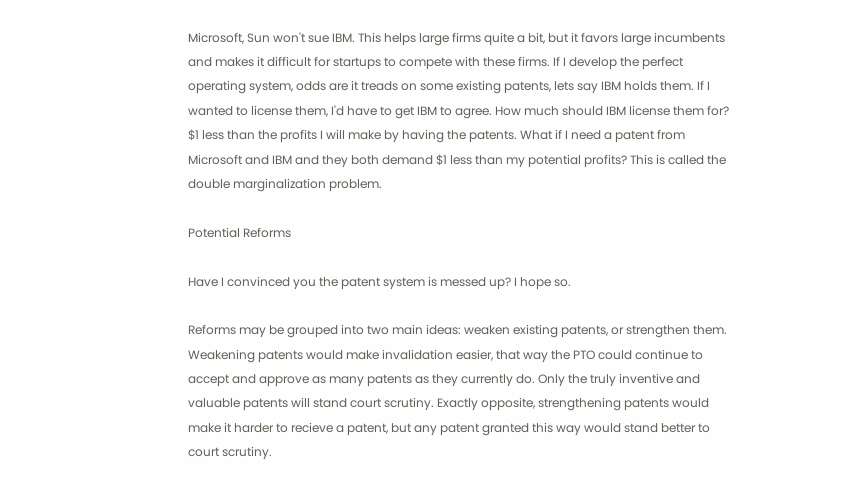Microsoft, Sun won't sue IBM. This helps large firms quite a bit, but it favors large incumbents and makes it difficult for startups to compete with these firms. If I develop the perfect operating system, odds are it treads on some existing patents, lets say IBM holds them. If I wanted to license them, I'd have to get IBM to agree. How much should IBM license them for? $1 less than the profits I will make by having the patents. What if I need a patent from Microsoft and IBM and they both demand $1 less than my potential profits? This is called the double marginalization problem.

Potential Reforms

Have I convinced you the patent system is messed up? I hope so.

Reforms may be grouped into two main ideas: weaken existing patents, or strengthen them. Weakening patents would make invalidation easier, that way the PTO could continue to accept and approve as many patents as they currently do. Only the truly inventive and valuable patents will stand court scrutiny. Exactly opposite, strengthening patents would make it harder to recieve a patent, but any patent granted this way would stand better to court scrutiny.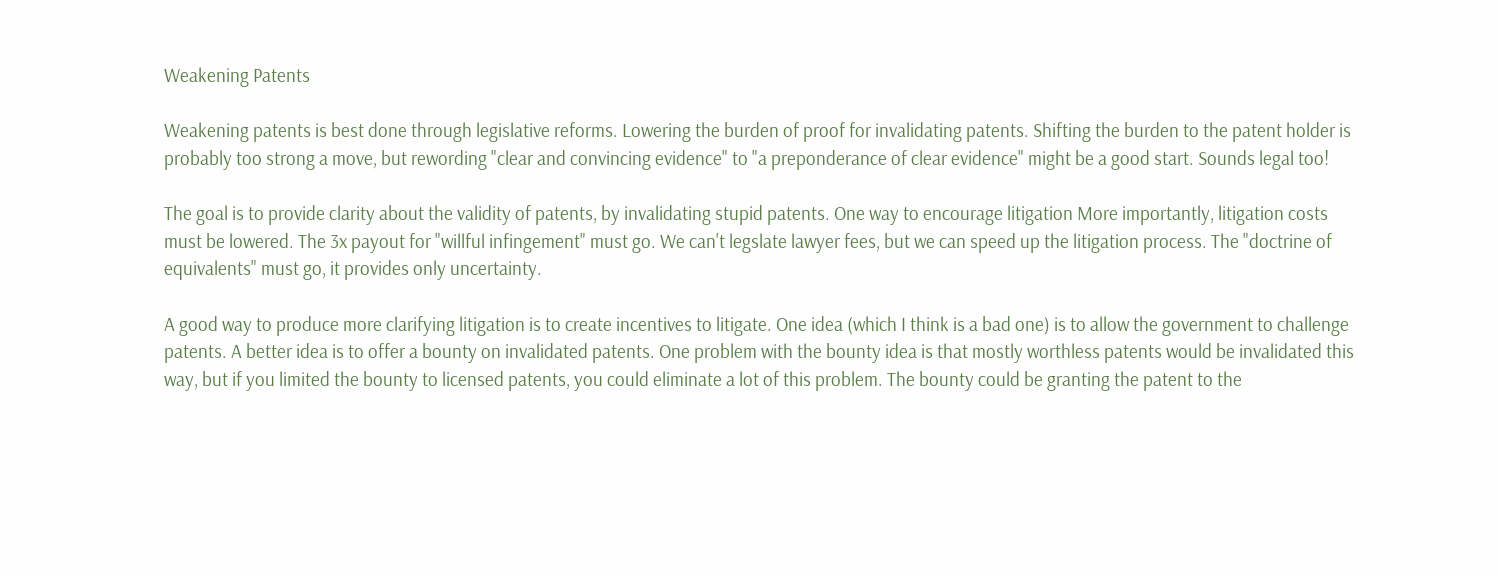Weakening Patents

Weakening patents is best done through legislative reforms. Lowering the burden of proof for invalidating patents. Shifting the burden to the patent holder is probably too strong a move, but rewording "clear and convincing evidence" to "a preponderance of clear evidence" might be a good start. Sounds legal too!

The goal is to provide clarity about the validity of patents, by invalidating stupid patents. One way to encourage litigation More importantly, litigation costs must be lowered. The 3x payout for "willful infingement" must go. We can't legslate lawyer fees, but we can speed up the litigation process. The "doctrine of equivalents" must go, it provides only uncertainty.

A good way to produce more clarifying litigation is to create incentives to litigate. One idea (which I think is a bad one) is to allow the government to challenge patents. A better idea is to offer a bounty on invalidated patents. One problem with the bounty idea is that mostly worthless patents would be invalidated this way, but if you limited the bounty to licensed patents, you could eliminate a lot of this problem. The bounty could be granting the patent to the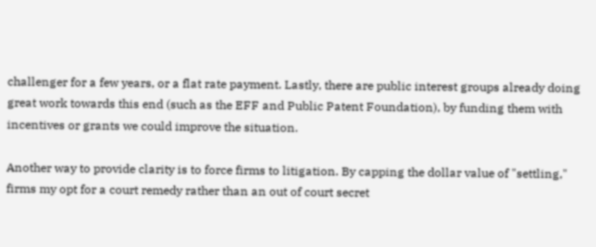challenger for a few years, or a flat rate payment. Lastly, there are public interest groups already doing great work towards this end (such as the EFF and Public Patent Foundation), by funding them with incentives or grants we could improve the situation.

Another way to provide clarity is to force firms to litigation. By capping the dollar value of "settling," firms my opt for a court remedy rather than an out of court secret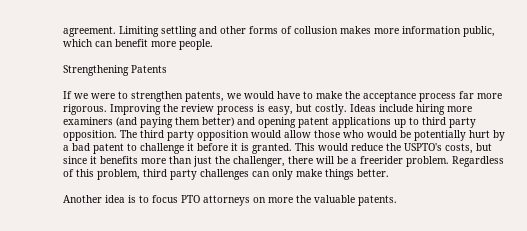agreement. Limiting settling and other forms of collusion makes more information public, which can benefit more people.

Strengthening Patents

If we were to strengthen patents, we would have to make the acceptance process far more rigorous. Improving the review process is easy, but costly. Ideas include hiring more examiners (and paying them better) and opening patent applications up to third party opposition. The third party opposition would allow those who would be potentially hurt by a bad patent to challenge it before it is granted. This would reduce the USPTO's costs, but since it benefits more than just the challenger, there will be a freerider problem. Regardless of this problem, third party challenges can only make things better.

Another idea is to focus PTO attorneys on more the valuable patents.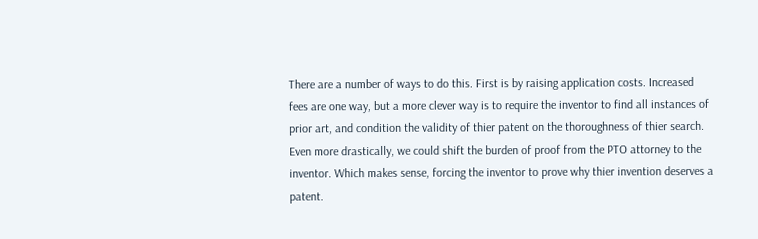There are a number of ways to do this. First is by raising application costs. Increased fees are one way, but a more clever way is to require the inventor to find all instances of prior art, and condition the validity of thier patent on the thoroughness of thier search. Even more drastically, we could shift the burden of proof from the PTO attorney to the inventor. Which makes sense, forcing the inventor to prove why thier invention deserves a patent.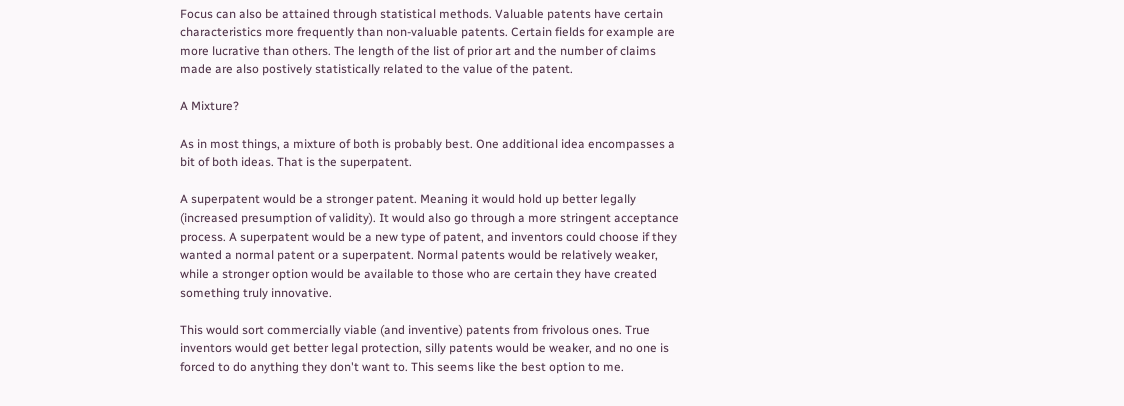Focus can also be attained through statistical methods. Valuable patents have certain characteristics more frequently than non-valuable patents. Certain fields for example are more lucrative than others. The length of the list of prior art and the number of claims made are also postively statistically related to the value of the patent.

A Mixture?

As in most things, a mixture of both is probably best. One additional idea encompasses a bit of both ideas. That is the superpatent.

A superpatent would be a stronger patent. Meaning it would hold up better legally (increased presumption of validity). It would also go through a more stringent acceptance process. A superpatent would be a new type of patent, and inventors could choose if they wanted a normal patent or a superpatent. Normal patents would be relatively weaker, while a stronger option would be available to those who are certain they have created something truly innovative.

This would sort commercially viable (and inventive) patents from frivolous ones. True inventors would get better legal protection, silly patents would be weaker, and no one is forced to do anything they don't want to. This seems like the best option to me.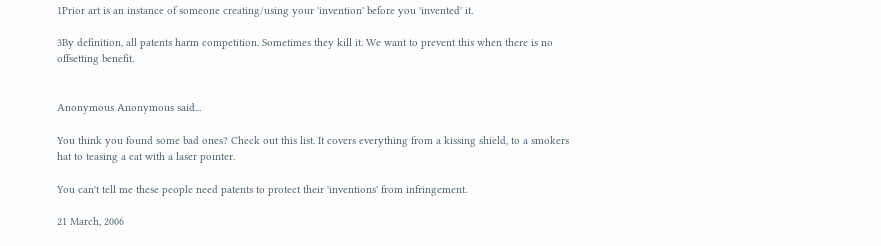1Prior art is an instance of someone creating/using your 'invention' before you 'invented' it.

3By definition, all patents harm competition. Sometimes they kill it. We want to prevent this when there is no offsetting benefit.


Anonymous Anonymous said...

You think you found some bad ones? Check out this list. It covers everything from a kissing shield, to a smokers hat to teasing a cat with a laser pointer.

You can't tell me these people need patents to protect their 'inventions' from infringement.

21 March, 2006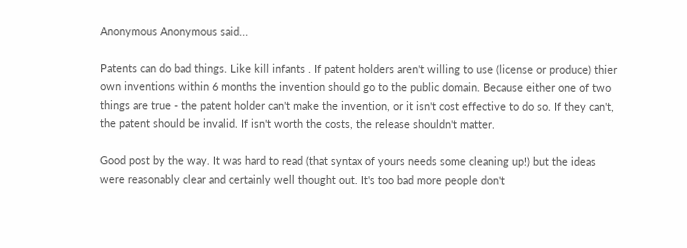Anonymous Anonymous said...

Patents can do bad things. Like kill infants . If patent holders aren't willing to use (license or produce) thier own inventions within 6 months the invention should go to the public domain. Because either one of two things are true - the patent holder can't make the invention, or it isn't cost effective to do so. If they can't, the patent should be invalid. If isn't worth the costs, the release shouldn't matter.

Good post by the way. It was hard to read (that syntax of yours needs some cleaning up!) but the ideas were reasonably clear and certainly well thought out. It's too bad more people don't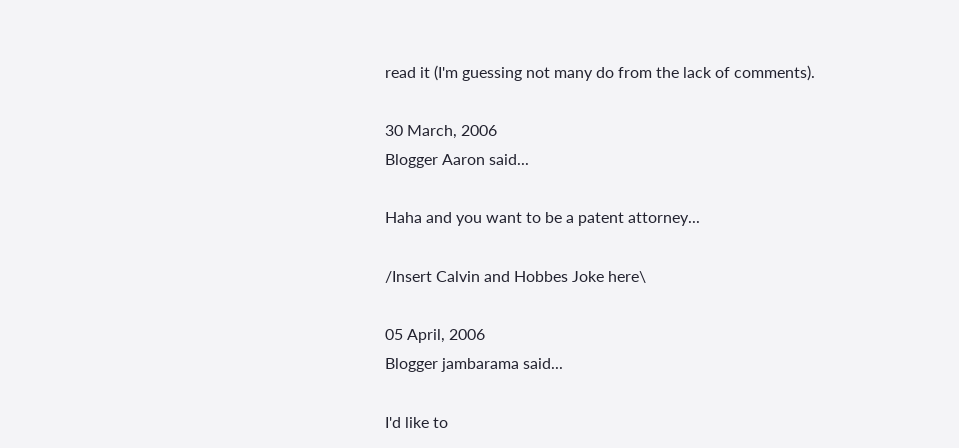read it (I'm guessing not many do from the lack of comments).

30 March, 2006
Blogger Aaron said...

Haha and you want to be a patent attorney...

/Insert Calvin and Hobbes Joke here\

05 April, 2006
Blogger jambarama said...

I'd like to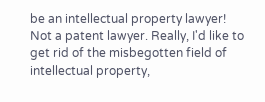be an intellectual property lawyer! Not a patent lawyer. Really, I'd like to get rid of the misbegotten field of intellectual property,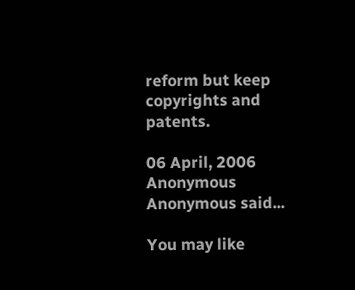reform but keep copyrights and patents.

06 April, 2006
Anonymous Anonymous said...

You may like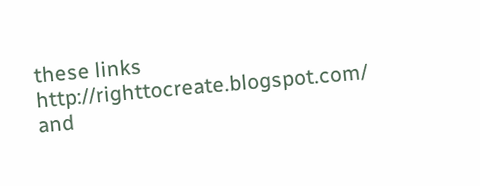these links http://righttocreate.blogspot.com/ and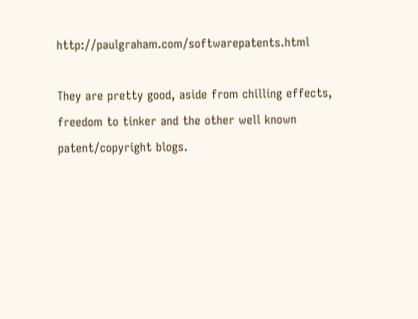http://paulgraham.com/softwarepatents.html

They are pretty good, aside from chilling effects, freedom to tinker and the other well known patent/copyright blogs.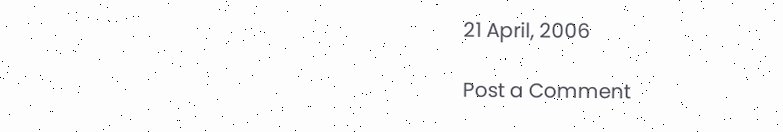21 April, 2006

Post a Comment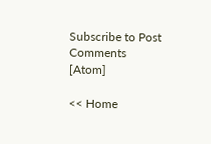Subscribe to Post Comments [Atom]

<< Home